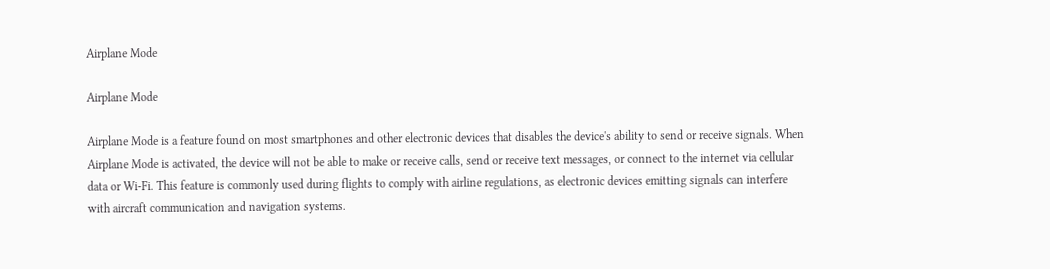Airplane Mode

Airplane Mode

Airplane Mode is a feature found on most smartphones and other electronic devices that disables the device's ability to send or receive signals. When Airplane Mode is activated, the device will not be able to make or receive calls, send or receive text messages, or connect to the internet via cellular data or Wi-Fi. This feature is commonly used during flights to comply with airline regulations, as electronic devices emitting signals can interfere with aircraft communication and navigation systems.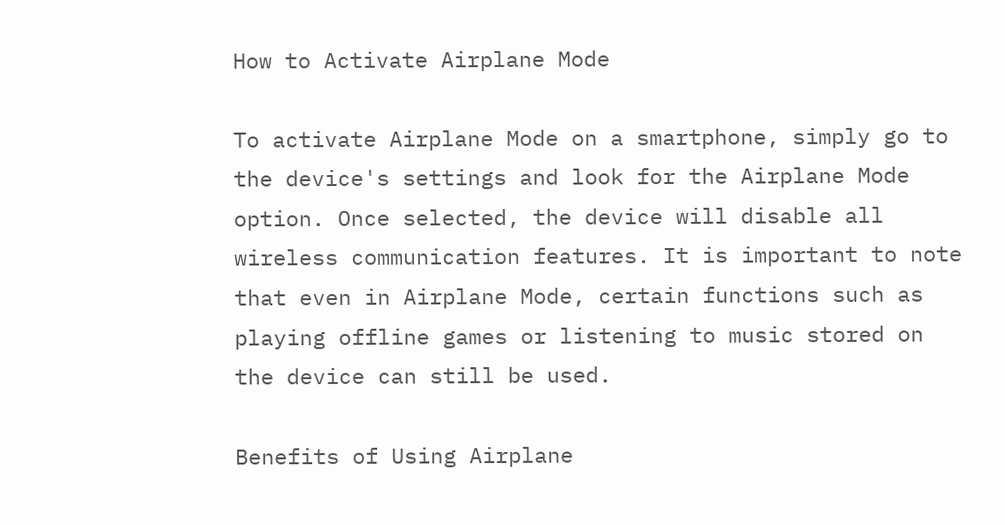How to Activate Airplane Mode

To activate Airplane Mode on a smartphone, simply go to the device's settings and look for the Airplane Mode option. Once selected, the device will disable all wireless communication features. It is important to note that even in Airplane Mode, certain functions such as playing offline games or listening to music stored on the device can still be used.

Benefits of Using Airplane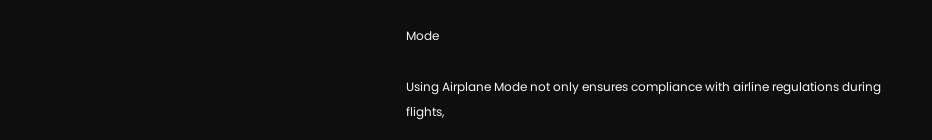Mode

Using Airplane Mode not only ensures compliance with airline regulations during flights,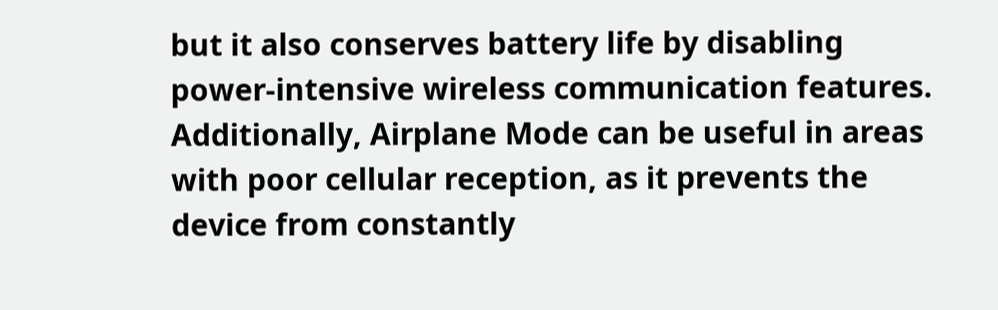but it also conserves battery life by disabling power-intensive wireless communication features. Additionally, Airplane Mode can be useful in areas with poor cellular reception, as it prevents the device from constantly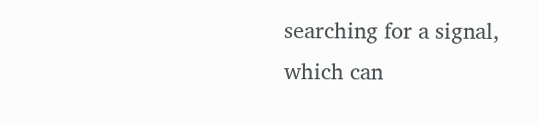searching for a signal, which can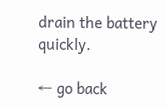drain the battery quickly.

← go back